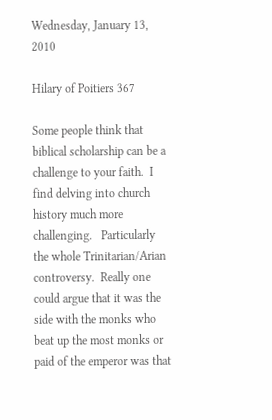Wednesday, January 13, 2010

Hilary of Poitiers 367

Some people think that biblical scholarship can be a challenge to your faith.  I find delving into church history much more challenging.   Particularly the whole Trinitarian/Arian controversy.  Really one could argue that it was the side with the monks who beat up the most monks or paid of the emperor was that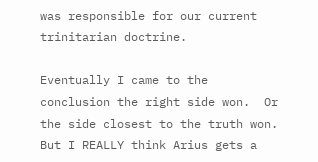was responsible for our current trinitarian doctrine.

Eventually I came to the conclusion the right side won.  Or the side closest to the truth won.  But I REALLY think Arius gets a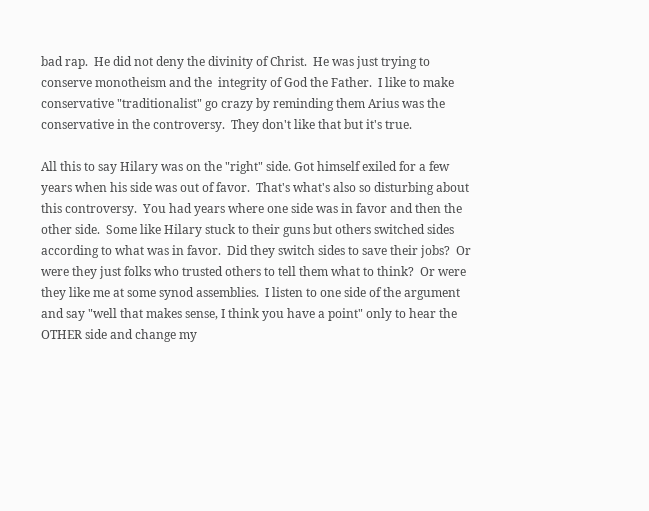bad rap.  He did not deny the divinity of Christ.  He was just trying to conserve monotheism and the  integrity of God the Father.  I like to make conservative "traditionalist" go crazy by reminding them Arius was the conservative in the controversy.  They don't like that but it's true.

All this to say Hilary was on the "right" side. Got himself exiled for a few years when his side was out of favor.  That's what's also so disturbing about this controversy.  You had years where one side was in favor and then the other side.  Some like Hilary stuck to their guns but others switched sides according to what was in favor.  Did they switch sides to save their jobs?  Or were they just folks who trusted others to tell them what to think?  Or were they like me at some synod assemblies.  I listen to one side of the argument and say "well that makes sense, I think you have a point" only to hear the OTHER side and change my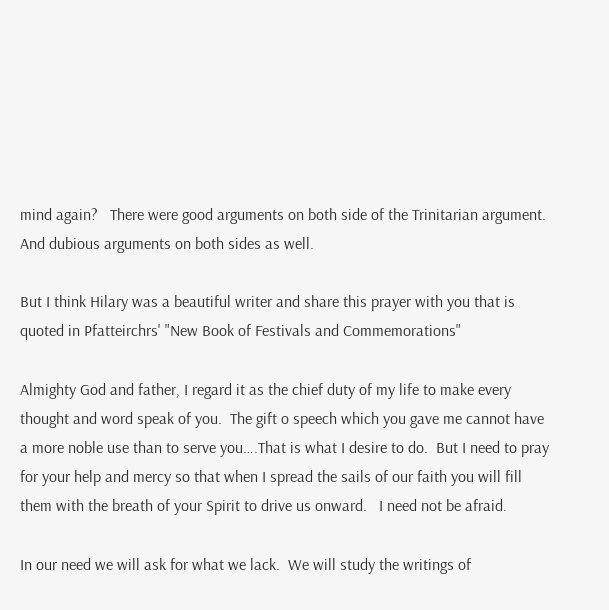mind again?   There were good arguments on both side of the Trinitarian argument.  And dubious arguments on both sides as well.

But I think Hilary was a beautiful writer and share this prayer with you that is quoted in Pfatteirchrs' "New Book of Festivals and Commemorations"

Almighty God and father, I regard it as the chief duty of my life to make every thought and word speak of you.  The gift o speech which you gave me cannot have a more noble use than to serve you….That is what I desire to do.  But I need to pray for your help and mercy so that when I spread the sails of our faith you will fill them with the breath of your Spirit to drive us onward.   I need not be afraid.

In our need we will ask for what we lack.  We will study the writings of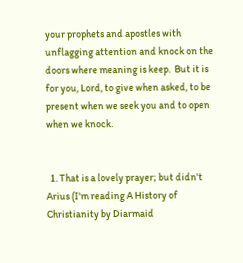your prophets and apostles with unflagging attention and knock on the doors where meaning is keep.  But it is for you, Lord, to give when asked, to be present when we seek you and to open when we knock.


  1. That is a lovely prayer; but didn't Arius (I'm reading A History of Christianity by Diarmaid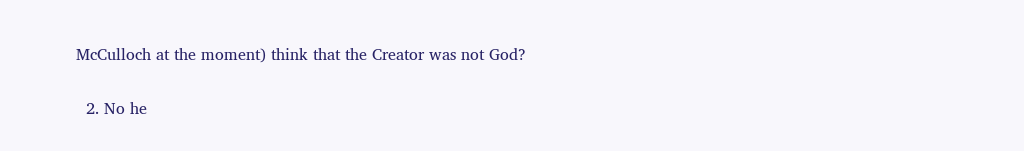McCulloch at the moment) think that the Creator was not God?

  2. No he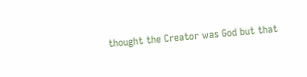thought the Creator was God but that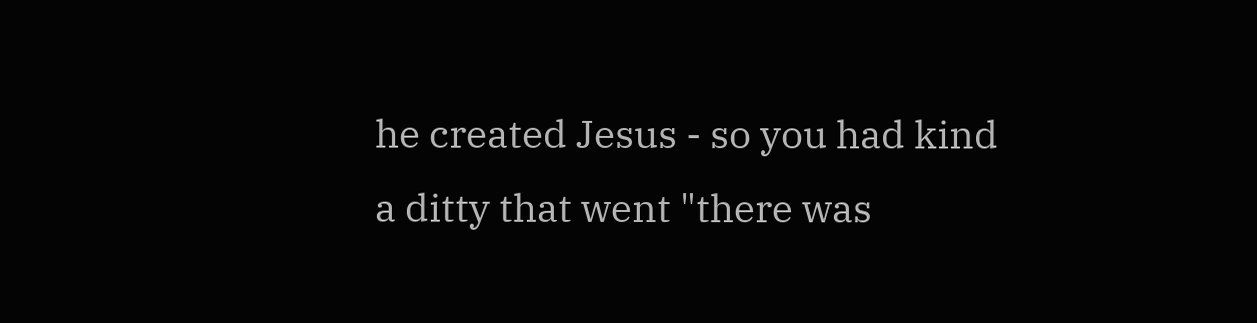he created Jesus - so you had kind a ditty that went "there was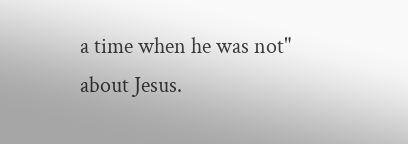a time when he was not" about Jesus.